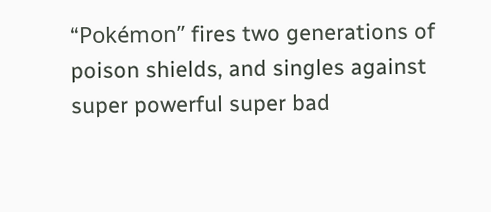“Pokémon” fires two generations of poison shields, and singles against super powerful super bad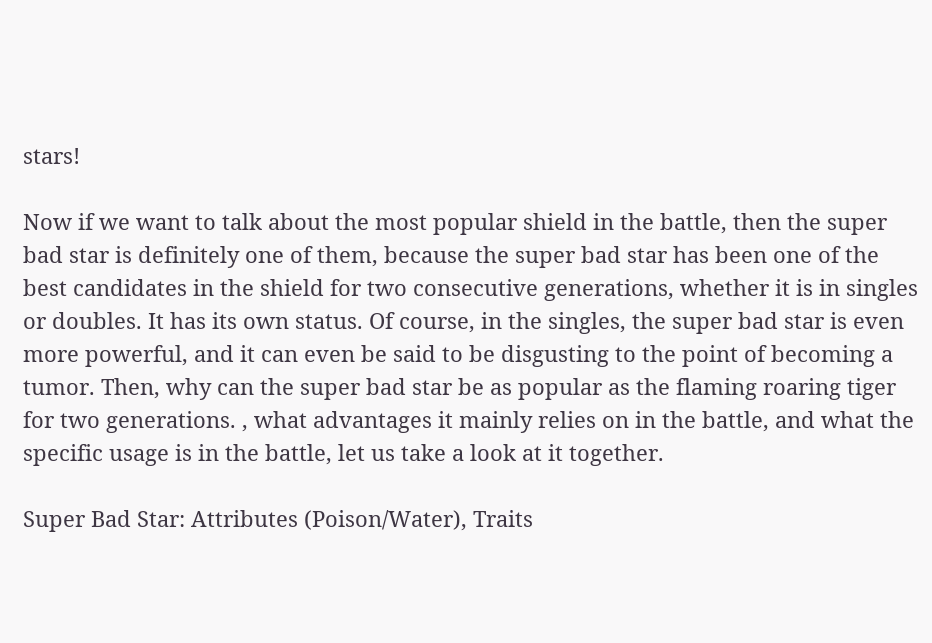stars!

Now if we want to talk about the most popular shield in the battle, then the super bad star is definitely one of them, because the super bad star has been one of the best candidates in the shield for two consecutive generations, whether it is in singles or doubles. It has its own status. Of course, in the singles, the super bad star is even more powerful, and it can even be said to be disgusting to the point of becoming a tumor. Then, why can the super bad star be as popular as the flaming roaring tiger for two generations. , what advantages it mainly relies on in the battle, and what the specific usage is in the battle, let us take a look at it together.

Super Bad Star: Attributes (Poison/Water), Traits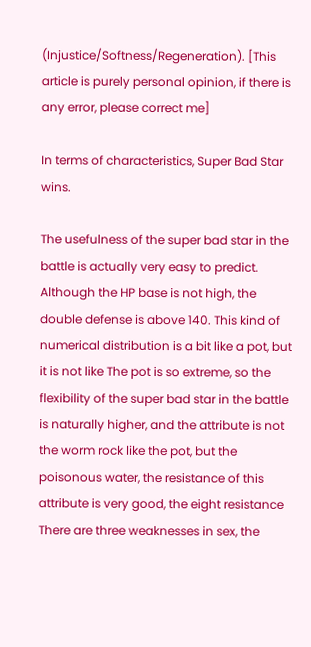(Injustice/Softness/Regeneration). [This article is purely personal opinion, if there is any error, please correct me]

In terms of characteristics, Super Bad Star wins.

The usefulness of the super bad star in the battle is actually very easy to predict. Although the HP base is not high, the double defense is above 140. This kind of numerical distribution is a bit like a pot, but it is not like The pot is so extreme, so the flexibility of the super bad star in the battle is naturally higher, and the attribute is not the worm rock like the pot, but the poisonous water, the resistance of this attribute is very good, the eight resistance There are three weaknesses in sex, the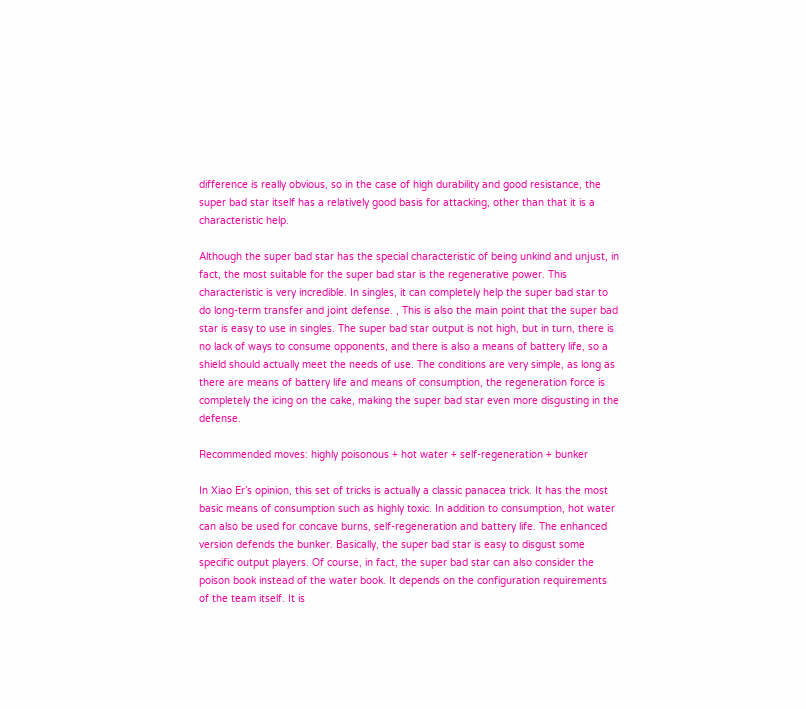difference is really obvious, so in the case of high durability and good resistance, the super bad star itself has a relatively good basis for attacking, other than that it is a characteristic help.

Although the super bad star has the special characteristic of being unkind and unjust, in fact, the most suitable for the super bad star is the regenerative power. This characteristic is very incredible. In singles, it can completely help the super bad star to do long-term transfer and joint defense. , This is also the main point that the super bad star is easy to use in singles. The super bad star output is not high, but in turn, there is no lack of ways to consume opponents, and there is also a means of battery life, so a shield should actually meet the needs of use. The conditions are very simple, as long as there are means of battery life and means of consumption, the regeneration force is completely the icing on the cake, making the super bad star even more disgusting in the defense.

Recommended moves: highly poisonous + hot water + self-regeneration + bunker

In Xiao Er’s opinion, this set of tricks is actually a classic panacea trick. It has the most basic means of consumption such as highly toxic. In addition to consumption, hot water can also be used for concave burns, self-regeneration and battery life. The enhanced version defends the bunker. Basically, the super bad star is easy to disgust some specific output players. Of course, in fact, the super bad star can also consider the poison book instead of the water book. It depends on the configuration requirements of the team itself. It is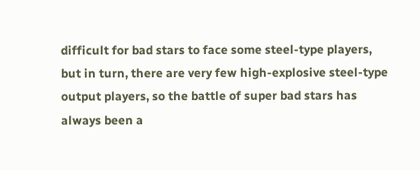difficult for bad stars to face some steel-type players, but in turn, there are very few high-explosive steel-type output players, so the battle of super bad stars has always been a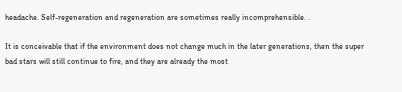headache. Self-regeneration and regeneration are sometimes really incomprehensible. .

It is conceivable that if the environment does not change much in the later generations, then the super bad stars will still continue to fire, and they are already the most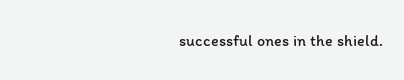successful ones in the shield.